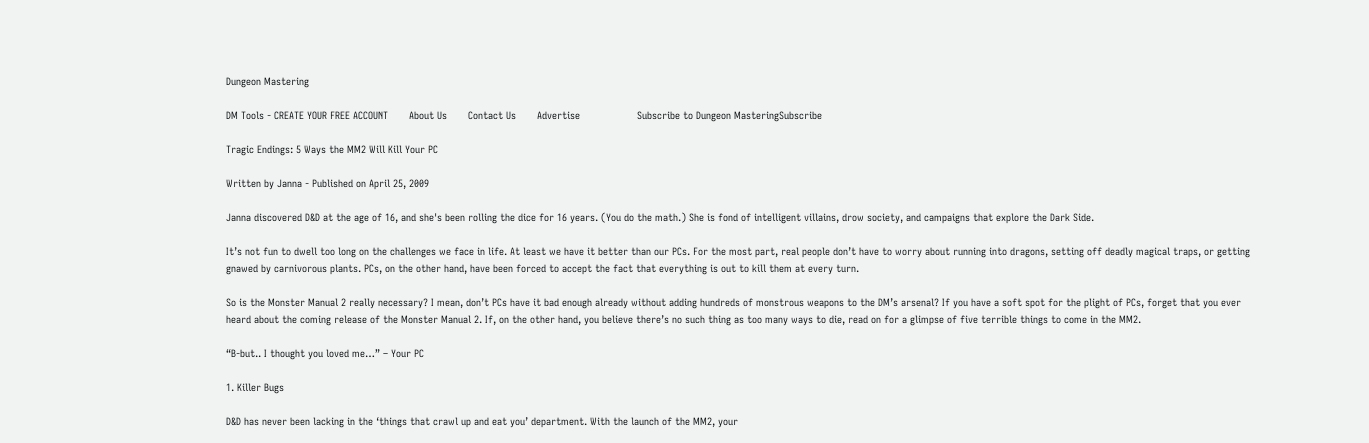Dungeon Mastering

DM Tools - CREATE YOUR FREE ACCOUNT       About Us       Contact Us       Advertise                   Subscribe to Dungeon MasteringSubscribe

Tragic Endings: 5 Ways the MM2 Will Kill Your PC

Written by Janna - Published on April 25, 2009

Janna discovered D&D at the age of 16, and she's been rolling the dice for 16 years. (You do the math.) She is fond of intelligent villains, drow society, and campaigns that explore the Dark Side.

It’s not fun to dwell too long on the challenges we face in life. At least we have it better than our PCs. For the most part, real people don’t have to worry about running into dragons, setting off deadly magical traps, or getting gnawed by carnivorous plants. PCs, on the other hand, have been forced to accept the fact that everything is out to kill them at every turn.

So is the Monster Manual 2 really necessary? I mean, don’t PCs have it bad enough already without adding hundreds of monstrous weapons to the DM’s arsenal? If you have a soft spot for the plight of PCs, forget that you ever heard about the coming release of the Monster Manual 2. If, on the other hand, you believe there’s no such thing as too many ways to die, read on for a glimpse of five terrible things to come in the MM2.

“B-but.. I thought you loved me…” – Your PC

1. Killer Bugs

D&D has never been lacking in the ‘things that crawl up and eat you’ department. With the launch of the MM2, your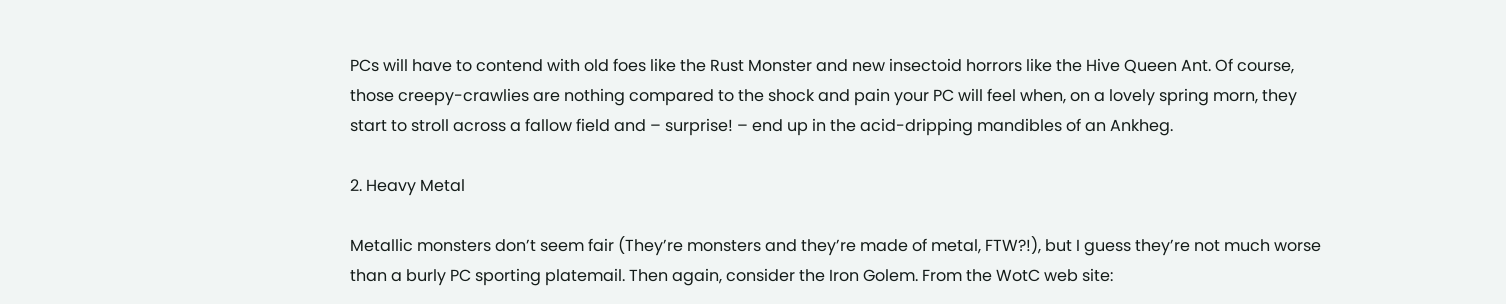PCs will have to contend with old foes like the Rust Monster and new insectoid horrors like the Hive Queen Ant. Of course, those creepy-crawlies are nothing compared to the shock and pain your PC will feel when, on a lovely spring morn, they start to stroll across a fallow field and – surprise! – end up in the acid-dripping mandibles of an Ankheg.

2. Heavy Metal

Metallic monsters don’t seem fair (They’re monsters and they’re made of metal, FTW?!), but I guess they’re not much worse than a burly PC sporting platemail. Then again, consider the Iron Golem. From the WotC web site: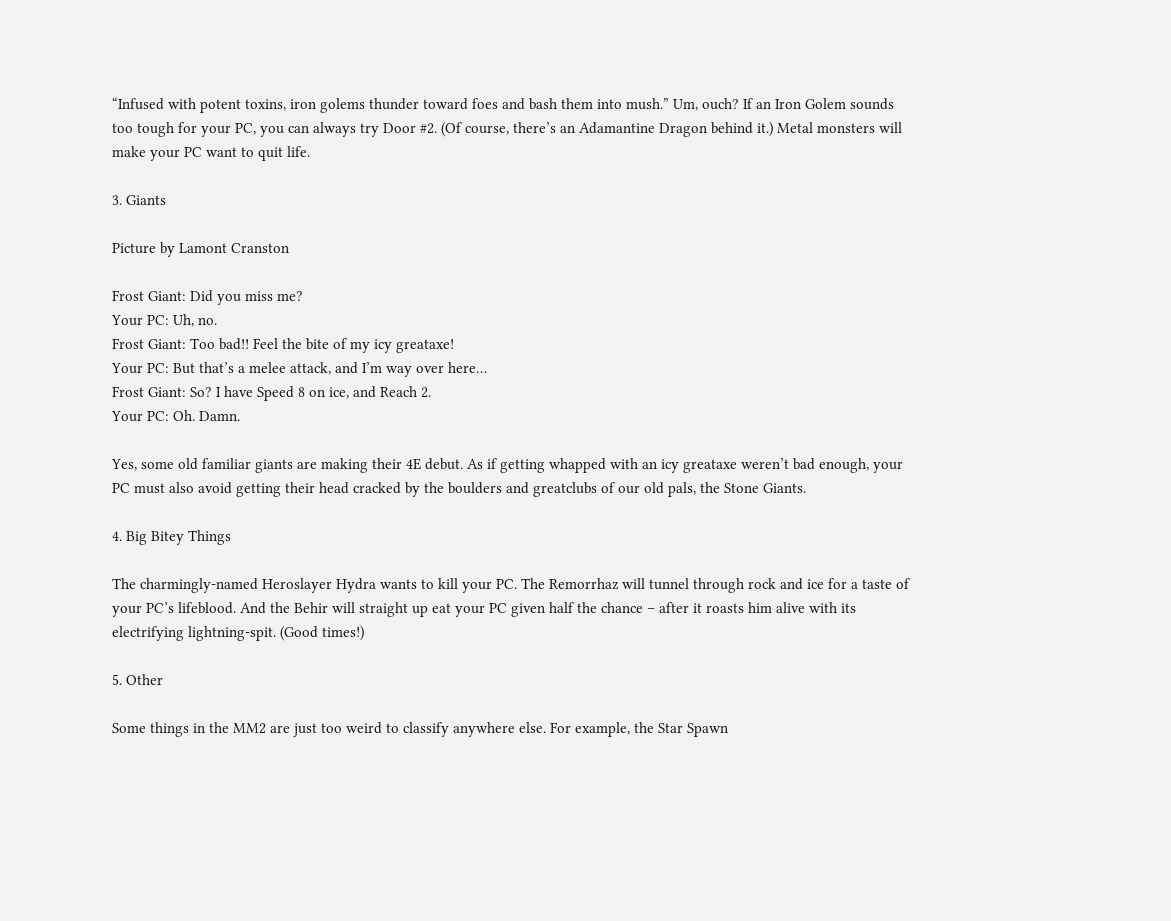“Infused with potent toxins, iron golems thunder toward foes and bash them into mush.” Um, ouch? If an Iron Golem sounds too tough for your PC, you can always try Door #2. (Of course, there’s an Adamantine Dragon behind it.) Metal monsters will make your PC want to quit life.

3. Giants

Picture by Lamont Cranston

Frost Giant: Did you miss me?
Your PC: Uh, no.
Frost Giant: Too bad!! Feel the bite of my icy greataxe!
Your PC: But that’s a melee attack, and I’m way over here…
Frost Giant: So? I have Speed 8 on ice, and Reach 2.
Your PC: Oh. Damn.

Yes, some old familiar giants are making their 4E debut. As if getting whapped with an icy greataxe weren’t bad enough, your PC must also avoid getting their head cracked by the boulders and greatclubs of our old pals, the Stone Giants.

4. Big Bitey Things

The charmingly-named Heroslayer Hydra wants to kill your PC. The Remorrhaz will tunnel through rock and ice for a taste of your PC’s lifeblood. And the Behir will straight up eat your PC given half the chance – after it roasts him alive with its electrifying lightning-spit. (Good times!)

5. Other

Some things in the MM2 are just too weird to classify anywhere else. For example, the Star Spawn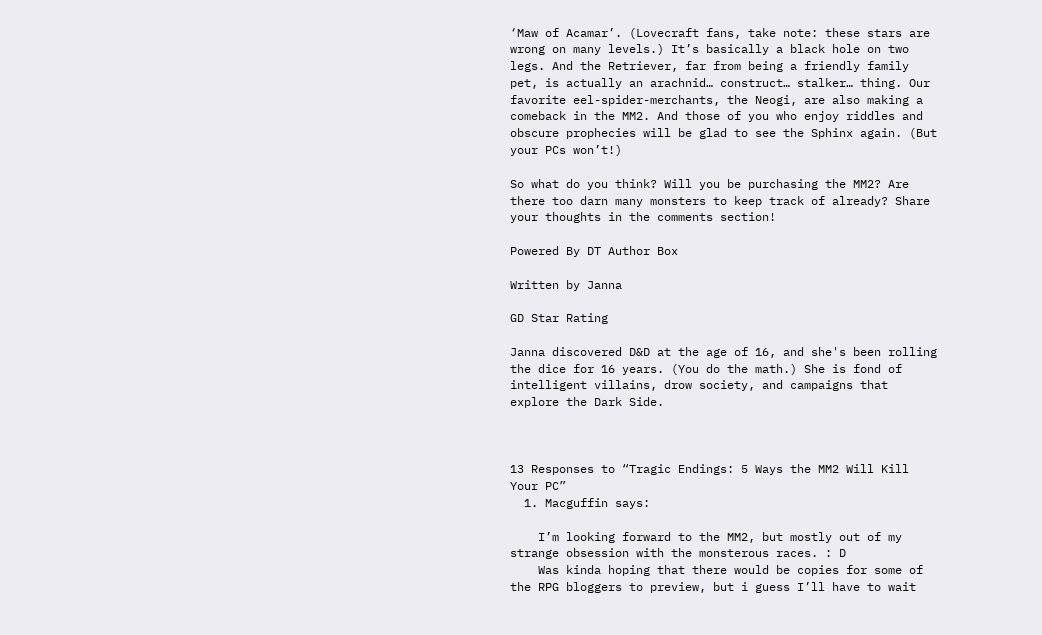‘Maw of Acamar’. (Lovecraft fans, take note: these stars are wrong on many levels.) It’s basically a black hole on two legs. And the Retriever, far from being a friendly family pet, is actually an arachnid… construct… stalker… thing. Our favorite eel-spider-merchants, the Neogi, are also making a comeback in the MM2. And those of you who enjoy riddles and obscure prophecies will be glad to see the Sphinx again. (But your PCs won’t!)

So what do you think? Will you be purchasing the MM2? Are there too darn many monsters to keep track of already? Share your thoughts in the comments section!

Powered By DT Author Box

Written by Janna

GD Star Rating

Janna discovered D&D at the age of 16, and she's been rolling the dice for 16 years. (You do the math.) She is fond of intelligent villains, drow society, and campaigns that explore the Dark Side.



13 Responses to “Tragic Endings: 5 Ways the MM2 Will Kill Your PC”
  1. Macguffin says:

    I’m looking forward to the MM2, but mostly out of my strange obsession with the monsterous races. : D
    Was kinda hoping that there would be copies for some of the RPG bloggers to preview, but i guess I’ll have to wait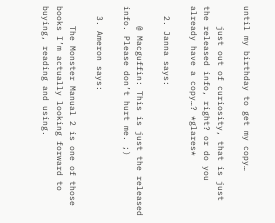until my birthday to get my copy…

    just out of curiosity, that is just the released info, right? or do you already have a copy…? *glares*

  2. Janna says:

    @ Macguffin: This is just the released info. Please don’t hurt me. ;)

  3. Ameron says:

    The Monster Manual 2 is one of those books I’m actually looking forward to buying, reading and using.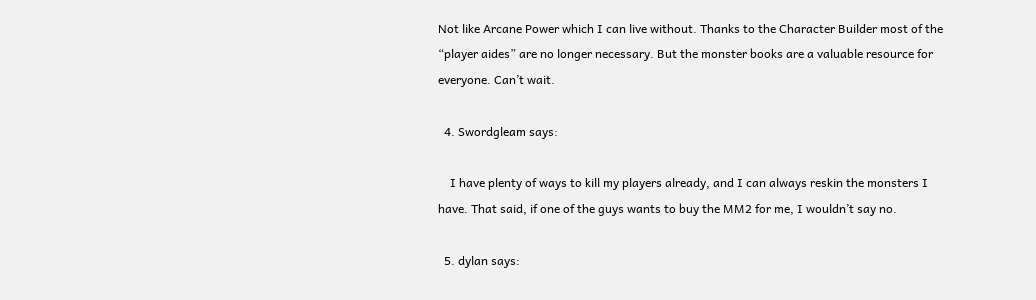Not like Arcane Power which I can live without. Thanks to the Character Builder most of the “player aides” are no longer necessary. But the monster books are a valuable resource for everyone. Can’t wait.

  4. Swordgleam says:

    I have plenty of ways to kill my players already, and I can always reskin the monsters I have. That said, if one of the guys wants to buy the MM2 for me, I wouldn’t say no.

  5. dylan says: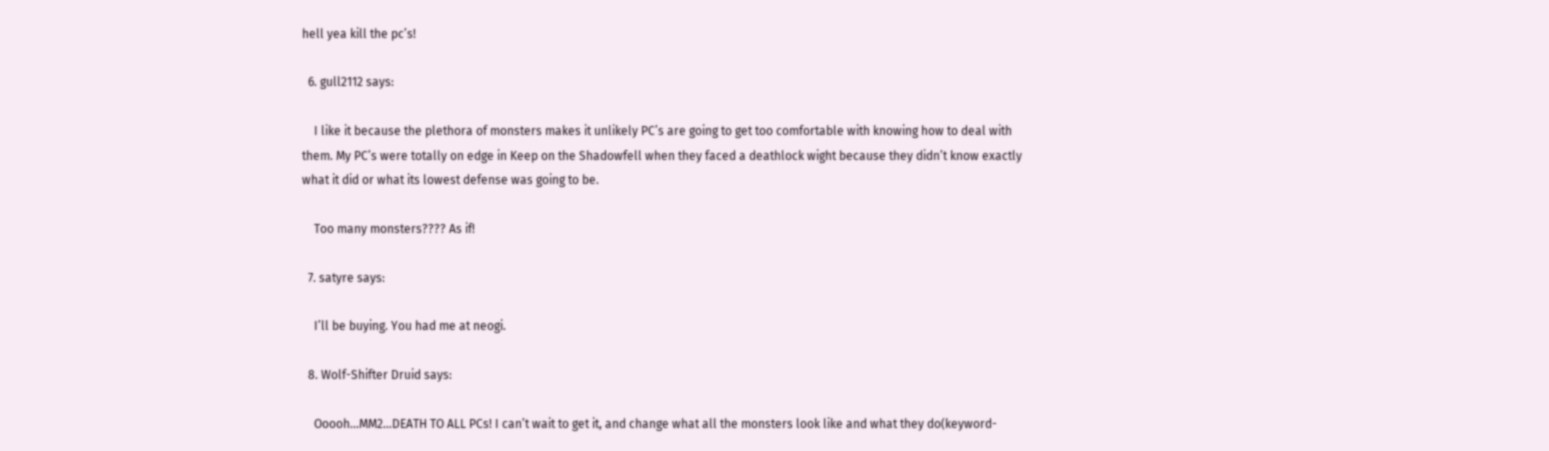hell yea kill the pc’s!

  6. gull2112 says:

    I like it because the plethora of monsters makes it unlikely PC’s are going to get too comfortable with knowing how to deal with them. My PC’s were totally on edge in Keep on the Shadowfell when they faced a deathlock wight because they didn’t know exactly what it did or what its lowest defense was going to be.

    Too many monsters???? As if!

  7. satyre says:

    I’ll be buying. You had me at neogi.

  8. Wolf-Shifter Druid says:

    Ooooh…MM2…DEATH TO ALL PCs! I can’t wait to get it, and change what all the monsters look like and what they do(keyword-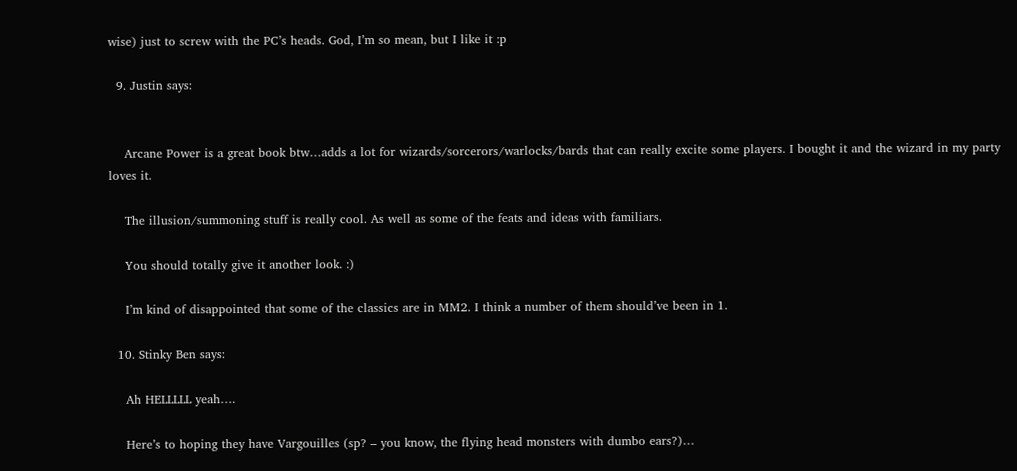wise) just to screw with the PC’s heads. God, I’m so mean, but I like it :p

  9. Justin says:


    Arcane Power is a great book btw…adds a lot for wizards/sorcerors/warlocks/bards that can really excite some players. I bought it and the wizard in my party loves it.

    The illusion/summoning stuff is really cool. As well as some of the feats and ideas with familiars.

    You should totally give it another look. :)

    I’m kind of disappointed that some of the classics are in MM2. I think a number of them should’ve been in 1.

  10. Stinky Ben says:

    Ah HELLLLL yeah….

    Here’s to hoping they have Vargouilles (sp? – you know, the flying head monsters with dumbo ears?)…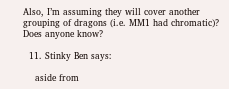Also, I’m assuming they will cover another grouping of dragons (i.e. MM1 had chromatic)? Does anyone know?

  11. Stinky Ben says:

    aside from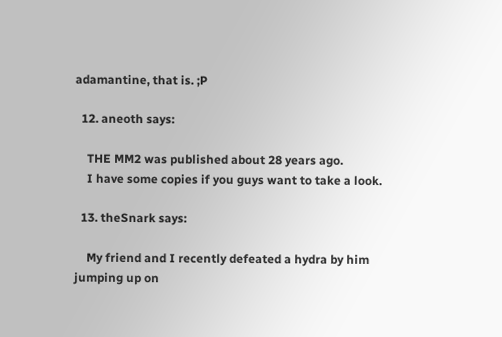adamantine, that is. ;P

  12. aneoth says:

    THE MM2 was published about 28 years ago.
    I have some copies if you guys want to take a look.

  13. theSnark says:

    My friend and I recently defeated a hydra by him jumping up on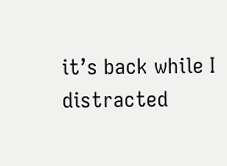it’s back while I distracted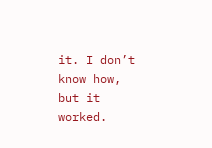it. I don’t know how, but it worked.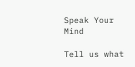Speak Your Mind

Tell us what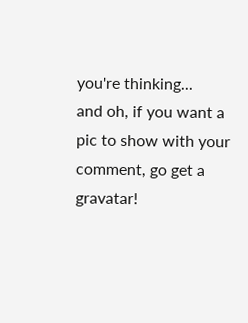you're thinking...
and oh, if you want a pic to show with your comment, go get a gravatar!